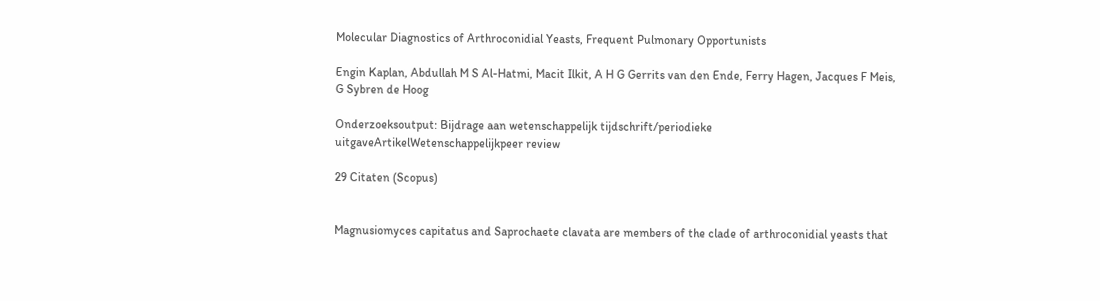Molecular Diagnostics of Arthroconidial Yeasts, Frequent Pulmonary Opportunists

Engin Kaplan, Abdullah M S Al-Hatmi, Macit Ilkit, A H G Gerrits van den Ende, Ferry Hagen, Jacques F Meis, G Sybren de Hoog

Onderzoeksoutput: Bijdrage aan wetenschappelijk tijdschrift/periodieke uitgaveArtikelWetenschappelijkpeer review

29 Citaten (Scopus)


Magnusiomyces capitatus and Saprochaete clavata are members of the clade of arthroconidial yeasts that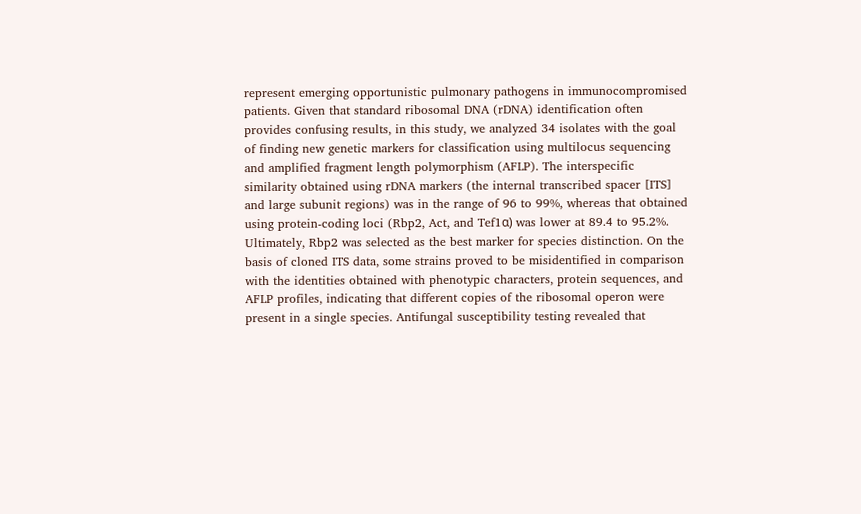represent emerging opportunistic pulmonary pathogens in immunocompromised patients. Given that standard ribosomal DNA (rDNA) identification often provides confusing results, in this study, we analyzed 34 isolates with the goal of finding new genetic markers for classification using multilocus sequencing and amplified fragment length polymorphism (AFLP). The interspecific similarity obtained using rDNA markers (the internal transcribed spacer [ITS] and large subunit regions) was in the range of 96 to 99%, whereas that obtained using protein-coding loci (Rbp2, Act, and Tef1α) was lower at 89.4 to 95.2%. Ultimately, Rbp2 was selected as the best marker for species distinction. On the basis of cloned ITS data, some strains proved to be misidentified in comparison with the identities obtained with phenotypic characters, protein sequences, and AFLP profiles, indicating that different copies of the ribosomal operon were present in a single species. Antifungal susceptibility testing revealed that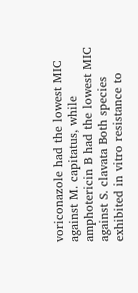voriconazole had the lowest MIC against M. capitatus, while amphotericin B had the lowest MIC against S. clavata Both species exhibited in vitro resistance to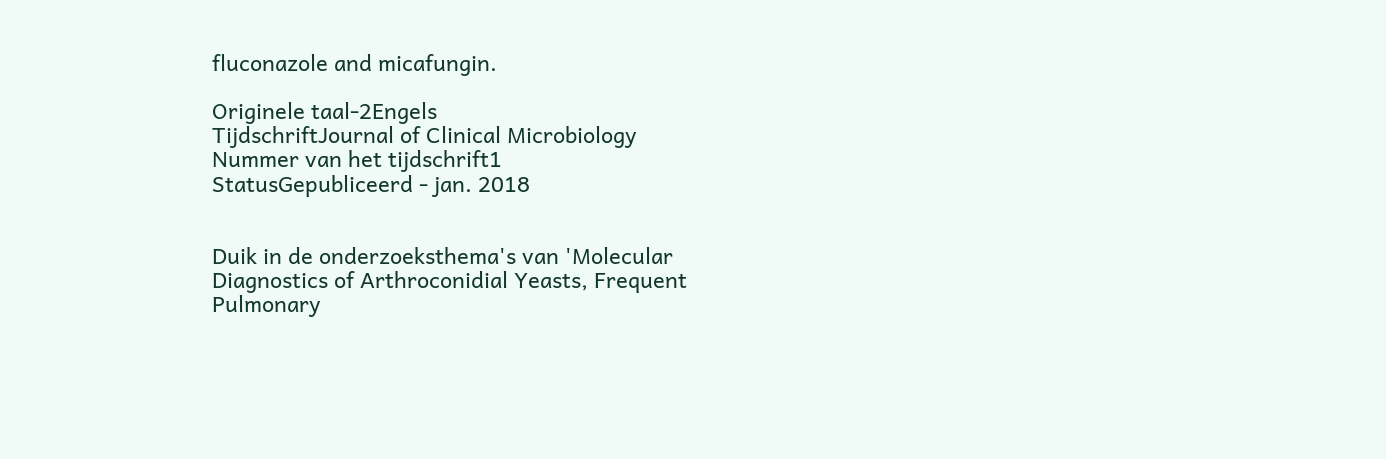fluconazole and micafungin.

Originele taal-2Engels
TijdschriftJournal of Clinical Microbiology
Nummer van het tijdschrift1
StatusGepubliceerd - jan. 2018


Duik in de onderzoeksthema's van 'Molecular Diagnostics of Arthroconidial Yeasts, Frequent Pulmonary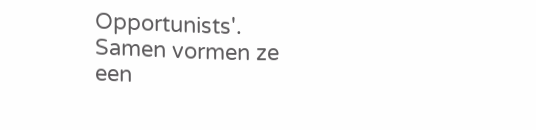Opportunists'. Samen vormen ze een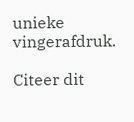unieke vingerafdruk.

Citeer dit